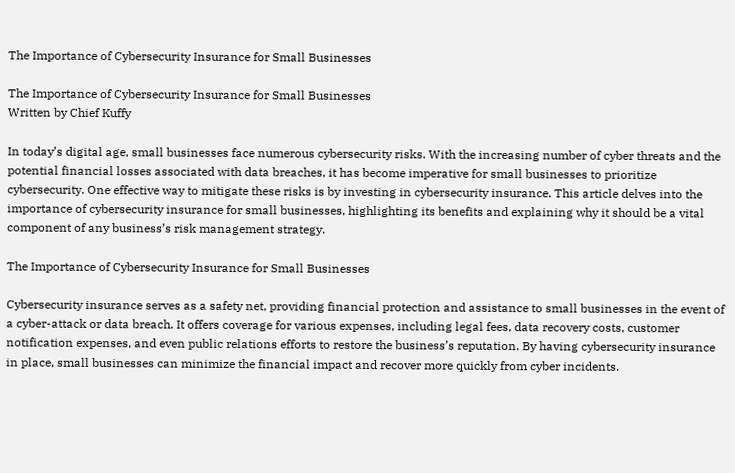The Importance of Cybersecurity Insurance for Small Businesses

The Importance of Cybersecurity Insurance for Small Businesses
Written by Chief Kuffy

In today’s digital age, small businesses face numerous cybersecurity risks. With the increasing number of cyber threats and the potential financial losses associated with data breaches, it has become imperative for small businesses to prioritize cybersecurity. One effective way to mitigate these risks is by investing in cybersecurity insurance. This article delves into the importance of cybersecurity insurance for small businesses, highlighting its benefits and explaining why it should be a vital component of any business’s risk management strategy.

The Importance of Cybersecurity Insurance for Small Businesses

Cybersecurity insurance serves as a safety net, providing financial protection and assistance to small businesses in the event of a cyber-attack or data breach. It offers coverage for various expenses, including legal fees, data recovery costs, customer notification expenses, and even public relations efforts to restore the business’s reputation. By having cybersecurity insurance in place, small businesses can minimize the financial impact and recover more quickly from cyber incidents.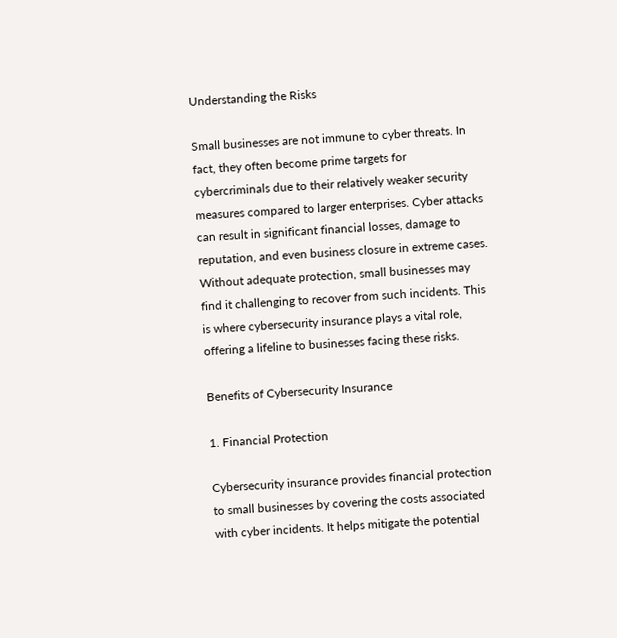Understanding the Risks

Small businesses are not immune to cyber threats. In fact, they often become prime targets for cybercriminals due to their relatively weaker security measures compared to larger enterprises. Cyber attacks can result in significant financial losses, damage to reputation, and even business closure in extreme cases. Without adequate protection, small businesses may find it challenging to recover from such incidents. This is where cybersecurity insurance plays a vital role, offering a lifeline to businesses facing these risks.

Benefits of Cybersecurity Insurance

1. Financial Protection

Cybersecurity insurance provides financial protection to small businesses by covering the costs associated with cyber incidents. It helps mitigate the potential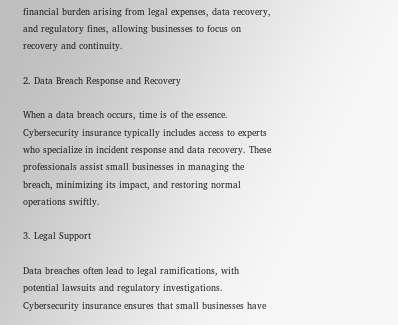financial burden arising from legal expenses, data recovery, and regulatory fines, allowing businesses to focus on recovery and continuity.

2. Data Breach Response and Recovery

When a data breach occurs, time is of the essence. Cybersecurity insurance typically includes access to experts who specialize in incident response and data recovery. These professionals assist small businesses in managing the breach, minimizing its impact, and restoring normal operations swiftly.

3. Legal Support

Data breaches often lead to legal ramifications, with potential lawsuits and regulatory investigations. Cybersecurity insurance ensures that small businesses have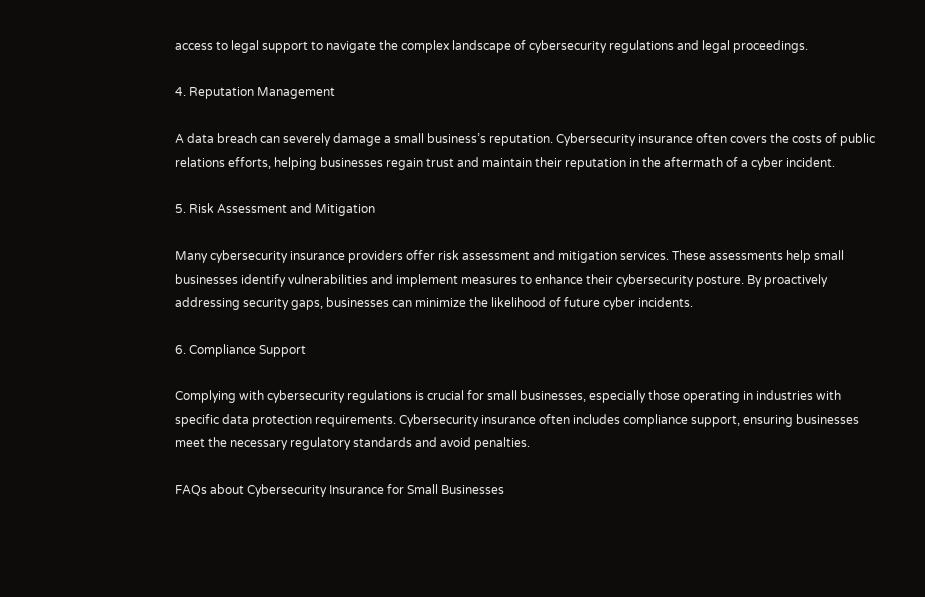access to legal support to navigate the complex landscape of cybersecurity regulations and legal proceedings.

4. Reputation Management

A data breach can severely damage a small business’s reputation. Cybersecurity insurance often covers the costs of public relations efforts, helping businesses regain trust and maintain their reputation in the aftermath of a cyber incident.

5. Risk Assessment and Mitigation

Many cybersecurity insurance providers offer risk assessment and mitigation services. These assessments help small businesses identify vulnerabilities and implement measures to enhance their cybersecurity posture. By proactively addressing security gaps, businesses can minimize the likelihood of future cyber incidents.

6. Compliance Support

Complying with cybersecurity regulations is crucial for small businesses, especially those operating in industries with specific data protection requirements. Cybersecurity insurance often includes compliance support, ensuring businesses meet the necessary regulatory standards and avoid penalties.

FAQs about Cybersecurity Insurance for Small Businesses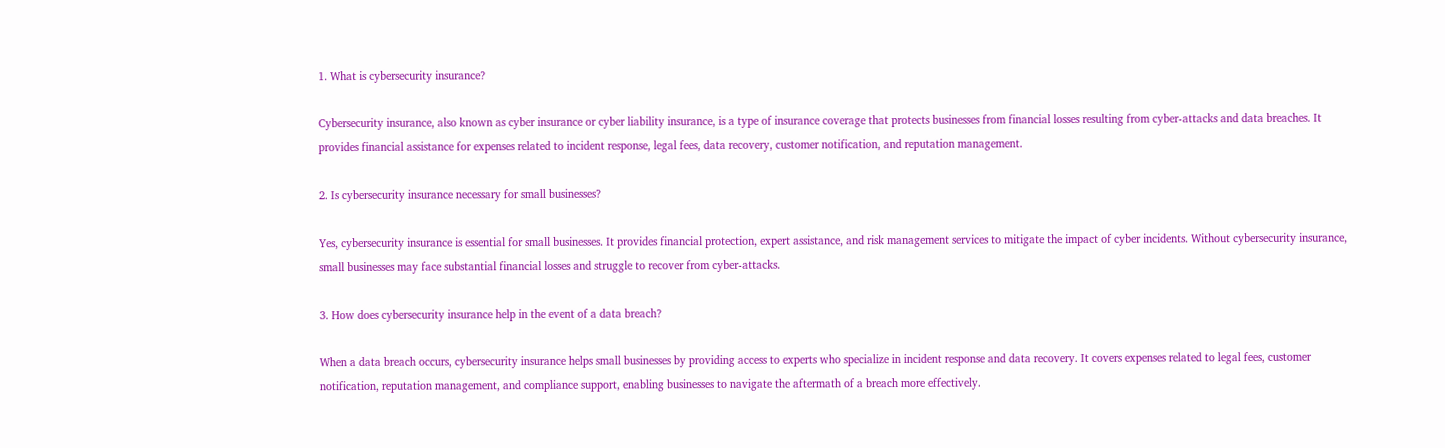1. What is cybersecurity insurance?

Cybersecurity insurance, also known as cyber insurance or cyber liability insurance, is a type of insurance coverage that protects businesses from financial losses resulting from cyber-attacks and data breaches. It provides financial assistance for expenses related to incident response, legal fees, data recovery, customer notification, and reputation management.

2. Is cybersecurity insurance necessary for small businesses?

Yes, cybersecurity insurance is essential for small businesses. It provides financial protection, expert assistance, and risk management services to mitigate the impact of cyber incidents. Without cybersecurity insurance, small businesses may face substantial financial losses and struggle to recover from cyber-attacks.

3. How does cybersecurity insurance help in the event of a data breach?

When a data breach occurs, cybersecurity insurance helps small businesses by providing access to experts who specialize in incident response and data recovery. It covers expenses related to legal fees, customer notification, reputation management, and compliance support, enabling businesses to navigate the aftermath of a breach more effectively.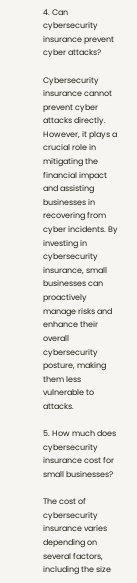4. Can cybersecurity insurance prevent cyber attacks?

Cybersecurity insurance cannot prevent cyber attacks directly. However, it plays a crucial role in mitigating the financial impact and assisting businesses in recovering from cyber incidents. By investing in cybersecurity insurance, small businesses can proactively manage risks and enhance their overall cybersecurity posture, making them less vulnerable to attacks.

5. How much does cybersecurity insurance cost for small businesses?

The cost of cybersecurity insurance varies depending on several factors, including the size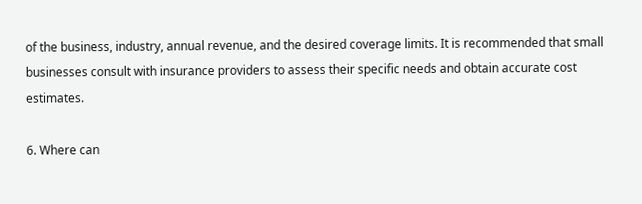of the business, industry, annual revenue, and the desired coverage limits. It is recommended that small businesses consult with insurance providers to assess their specific needs and obtain accurate cost estimates.

6. Where can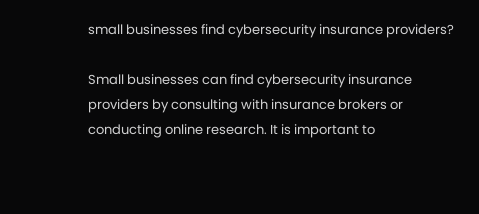small businesses find cybersecurity insurance providers?

Small businesses can find cybersecurity insurance providers by consulting with insurance brokers or conducting online research. It is important to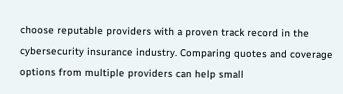choose reputable providers with a proven track record in the cybersecurity insurance industry. Comparing quotes and coverage options from multiple providers can help small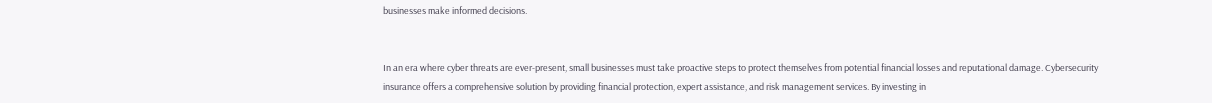businesses make informed decisions.


In an era where cyber threats are ever-present, small businesses must take proactive steps to protect themselves from potential financial losses and reputational damage. Cybersecurity insurance offers a comprehensive solution by providing financial protection, expert assistance, and risk management services. By investing in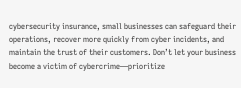cybersecurity insurance, small businesses can safeguard their operations, recover more quickly from cyber incidents, and maintain the trust of their customers. Don’t let your business become a victim of cybercrime—prioritize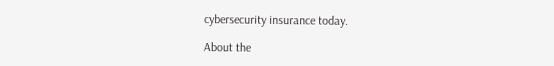cybersecurity insurance today.

About the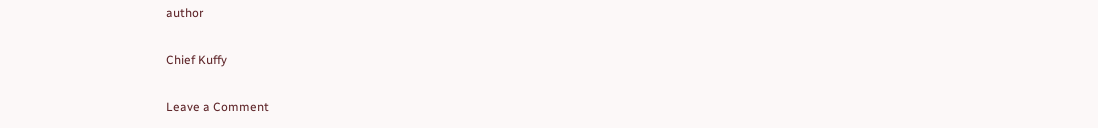author

Chief Kuffy

Leave a Comment